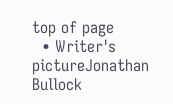top of page
  • Writer's pictureJonathan Bullock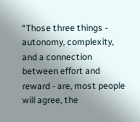“Those three things - autonomy, complexity, and a connection between effort and reward - are, most people will agree, the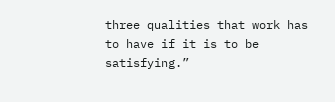three qualities that work has to have if it is to be satisfying.”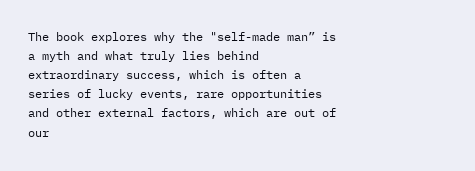The book explores why the "self-made man” is a myth and what truly lies behind extraordinary success, which is often a series of lucky events, rare opportunities and other external factors, which are out of our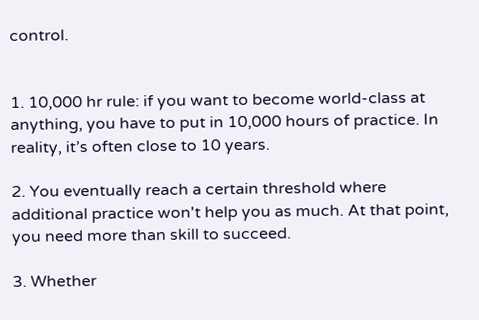control.


1. 10,000 hr rule: if you want to become world-class at anything, you have to put in 10,000 hours of practice. In reality, it’s often close to 10 years.

2. You eventually reach a certain threshold where additional practice won't help you as much. At that point, you need more than skill to succeed.

3. Whether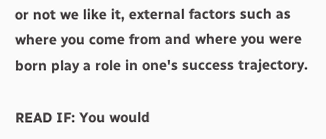or not we like it, external factors such as where you come from and where you were born play a role in one's success trajectory.

READ IF: You would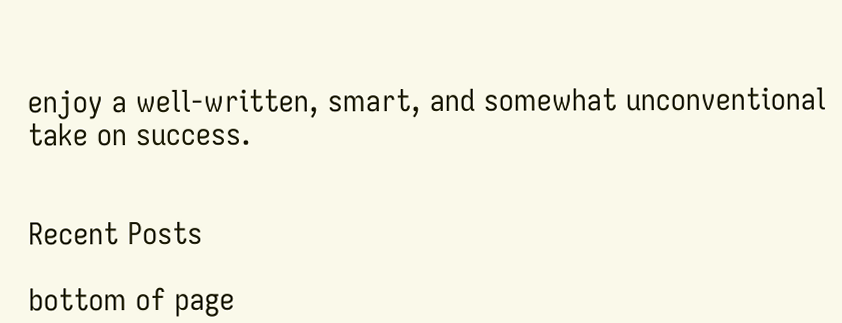enjoy a well-written, smart, and somewhat unconventional take on success.


Recent Posts

bottom of page